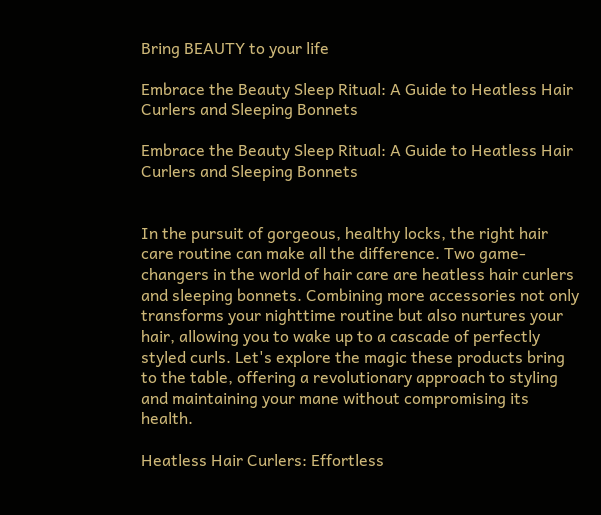Bring BEAUTY to your life

Embrace the Beauty Sleep Ritual: A Guide to Heatless Hair Curlers and Sleeping Bonnets

Embrace the Beauty Sleep Ritual: A Guide to Heatless Hair Curlers and Sleeping Bonnets


In the pursuit of gorgeous, healthy locks, the right hair care routine can make all the difference. Two game-changers in the world of hair care are heatless hair curlers and sleeping bonnets. Combining more accessories not only transforms your nighttime routine but also nurtures your hair, allowing you to wake up to a cascade of perfectly styled curls. Let's explore the magic these products bring to the table, offering a revolutionary approach to styling and maintaining your mane without compromising its health.

Heatless Hair Curlers: Effortless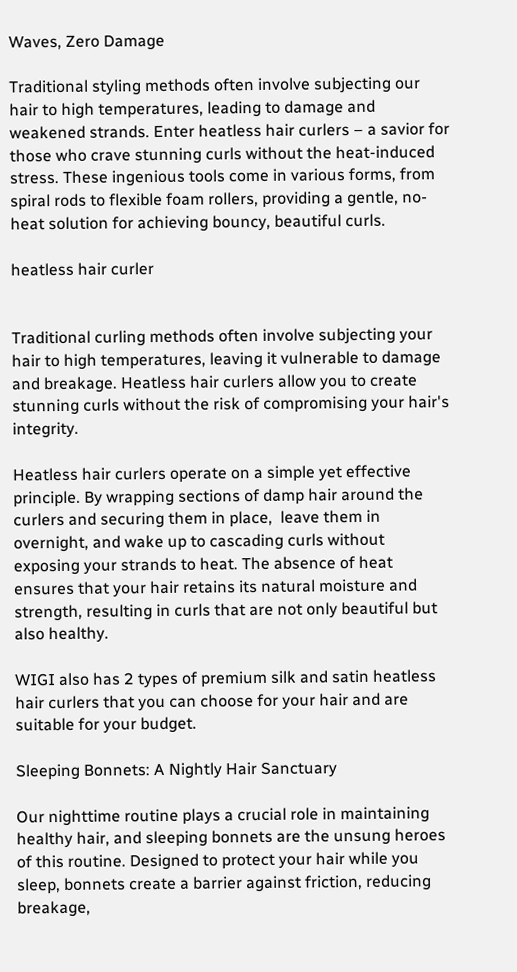Waves, Zero Damage

Traditional styling methods often involve subjecting our hair to high temperatures, leading to damage and weakened strands. Enter heatless hair curlers – a savior for those who crave stunning curls without the heat-induced stress. These ingenious tools come in various forms, from spiral rods to flexible foam rollers, providing a gentle, no-heat solution for achieving bouncy, beautiful curls.

heatless hair curler


Traditional curling methods often involve subjecting your hair to high temperatures, leaving it vulnerable to damage and breakage. Heatless hair curlers allow you to create stunning curls without the risk of compromising your hair's integrity.

Heatless hair curlers operate on a simple yet effective principle. By wrapping sections of damp hair around the curlers and securing them in place,  leave them in overnight, and wake up to cascading curls without exposing your strands to heat. The absence of heat ensures that your hair retains its natural moisture and strength, resulting in curls that are not only beautiful but also healthy.

WIGI also has 2 types of premium silk and satin heatless hair curlers that you can choose for your hair and are suitable for your budget.

Sleeping Bonnets: A Nightly Hair Sanctuary

Our nighttime routine plays a crucial role in maintaining healthy hair, and sleeping bonnets are the unsung heroes of this routine. Designed to protect your hair while you sleep, bonnets create a barrier against friction, reducing breakage,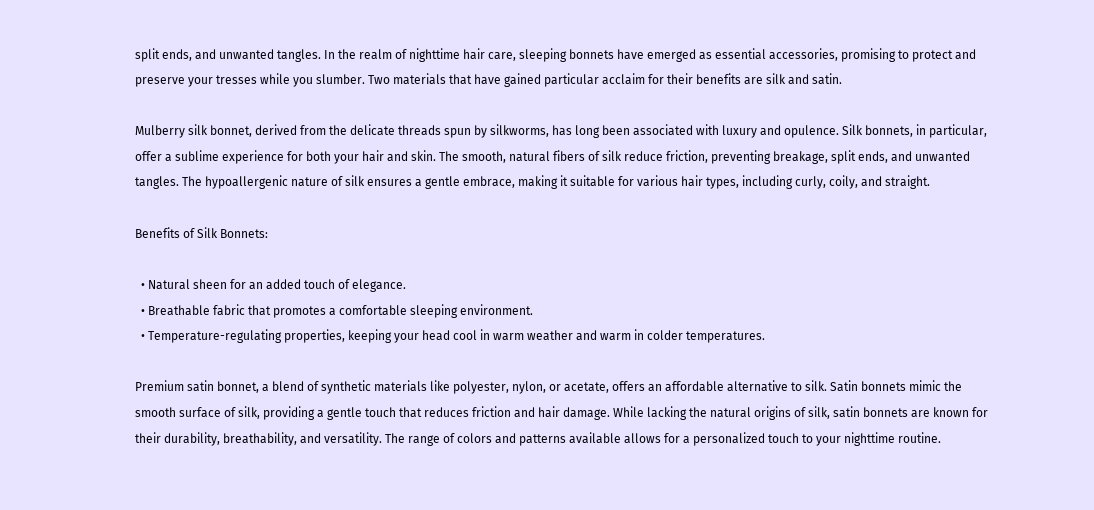split ends, and unwanted tangles. In the realm of nighttime hair care, sleeping bonnets have emerged as essential accessories, promising to protect and preserve your tresses while you slumber. Two materials that have gained particular acclaim for their benefits are silk and satin.

Mulberry silk bonnet, derived from the delicate threads spun by silkworms, has long been associated with luxury and opulence. Silk bonnets, in particular, offer a sublime experience for both your hair and skin. The smooth, natural fibers of silk reduce friction, preventing breakage, split ends, and unwanted tangles. The hypoallergenic nature of silk ensures a gentle embrace, making it suitable for various hair types, including curly, coily, and straight.

Benefits of Silk Bonnets:

  • Natural sheen for an added touch of elegance.
  • Breathable fabric that promotes a comfortable sleeping environment.
  • Temperature-regulating properties, keeping your head cool in warm weather and warm in colder temperatures.

Premium satin bonnet, a blend of synthetic materials like polyester, nylon, or acetate, offers an affordable alternative to silk. Satin bonnets mimic the smooth surface of silk, providing a gentle touch that reduces friction and hair damage. While lacking the natural origins of silk, satin bonnets are known for their durability, breathability, and versatility. The range of colors and patterns available allows for a personalized touch to your nighttime routine.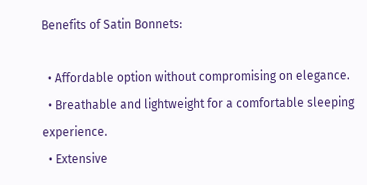Benefits of Satin Bonnets:

  • Affordable option without compromising on elegance.
  • Breathable and lightweight for a comfortable sleeping experience.
  • Extensive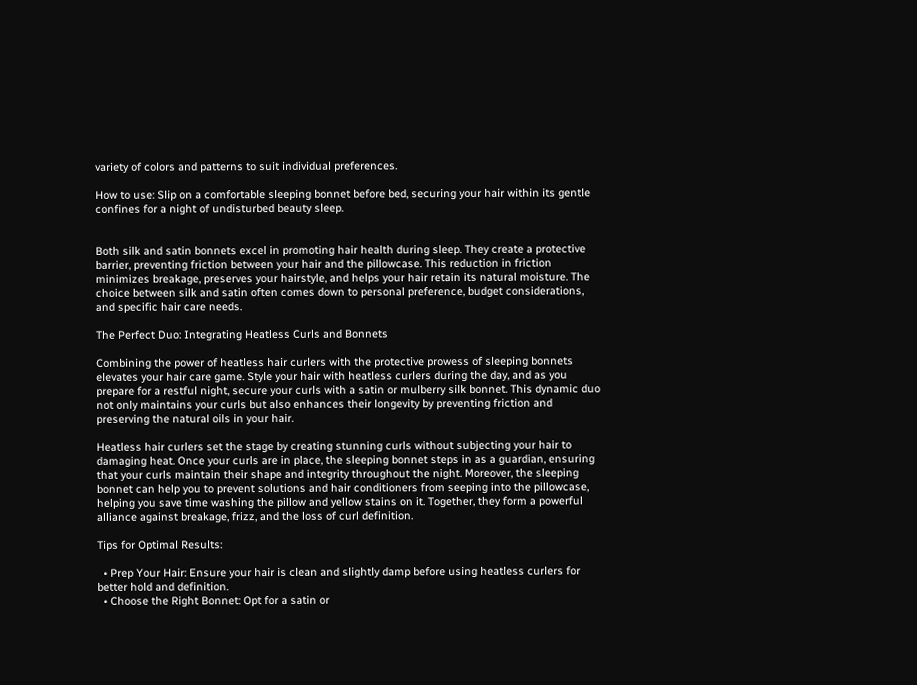variety of colors and patterns to suit individual preferences.

How to use: Slip on a comfortable sleeping bonnet before bed, securing your hair within its gentle confines for a night of undisturbed beauty sleep.


Both silk and satin bonnets excel in promoting hair health during sleep. They create a protective barrier, preventing friction between your hair and the pillowcase. This reduction in friction minimizes breakage, preserves your hairstyle, and helps your hair retain its natural moisture. The choice between silk and satin often comes down to personal preference, budget considerations, and specific hair care needs.

The Perfect Duo: Integrating Heatless Curls and Bonnets

Combining the power of heatless hair curlers with the protective prowess of sleeping bonnets elevates your hair care game. Style your hair with heatless curlers during the day, and as you prepare for a restful night, secure your curls with a satin or mulberry silk bonnet. This dynamic duo not only maintains your curls but also enhances their longevity by preventing friction and preserving the natural oils in your hair.

Heatless hair curlers set the stage by creating stunning curls without subjecting your hair to damaging heat. Once your curls are in place, the sleeping bonnet steps in as a guardian, ensuring that your curls maintain their shape and integrity throughout the night. Moreover, the sleeping bonnet can help you to prevent solutions and hair conditioners from seeping into the pillowcase, helping you save time washing the pillow and yellow stains on it. Together, they form a powerful alliance against breakage, frizz, and the loss of curl definition.

Tips for Optimal Results:

  • Prep Your Hair: Ensure your hair is clean and slightly damp before using heatless curlers for better hold and definition.
  • Choose the Right Bonnet: Opt for a satin or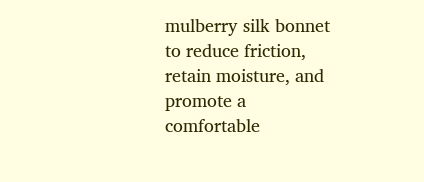mulberry silk bonnet to reduce friction, retain moisture, and promote a comfortable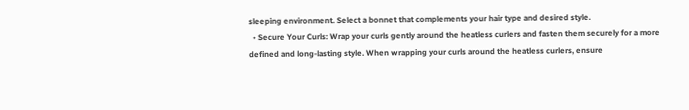sleeping environment. Select a bonnet that complements your hair type and desired style.
  • Secure Your Curls: Wrap your curls gently around the heatless curlers and fasten them securely for a more defined and long-lasting style. When wrapping your curls around the heatless curlers, ensure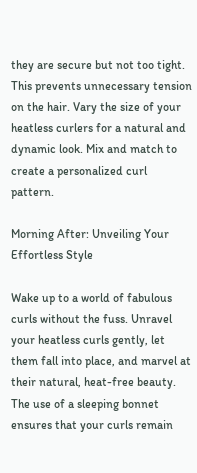they are secure but not too tight. This prevents unnecessary tension on the hair. Vary the size of your heatless curlers for a natural and dynamic look. Mix and match to create a personalized curl pattern.

Morning After: Unveiling Your Effortless Style

Wake up to a world of fabulous curls without the fuss. Unravel your heatless curls gently, let them fall into place, and marvel at their natural, heat-free beauty. The use of a sleeping bonnet ensures that your curls remain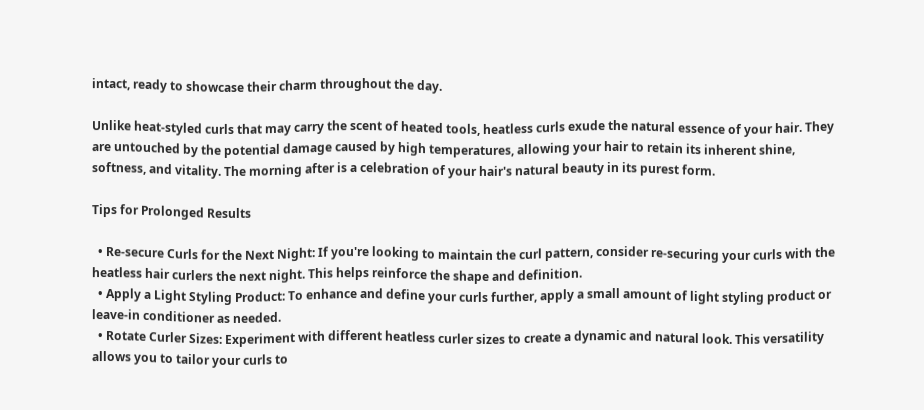intact, ready to showcase their charm throughout the day.

Unlike heat-styled curls that may carry the scent of heated tools, heatless curls exude the natural essence of your hair. They are untouched by the potential damage caused by high temperatures, allowing your hair to retain its inherent shine, softness, and vitality. The morning after is a celebration of your hair's natural beauty in its purest form.

Tips for Prolonged Results

  • Re-secure Curls for the Next Night: If you're looking to maintain the curl pattern, consider re-securing your curls with the heatless hair curlers the next night. This helps reinforce the shape and definition.
  • Apply a Light Styling Product: To enhance and define your curls further, apply a small amount of light styling product or leave-in conditioner as needed.
  • Rotate Curler Sizes: Experiment with different heatless curler sizes to create a dynamic and natural look. This versatility allows you to tailor your curls to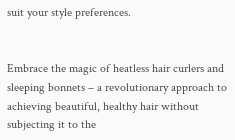suit your style preferences.


Embrace the magic of heatless hair curlers and sleeping bonnets – a revolutionary approach to achieving beautiful, healthy hair without subjecting it to the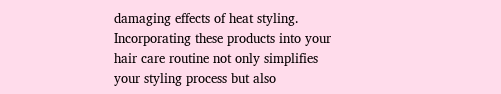damaging effects of heat styling. Incorporating these products into your hair care routine not only simplifies your styling process but also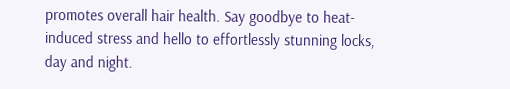promotes overall hair health. Say goodbye to heat-induced stress and hello to effortlessly stunning locks, day and night.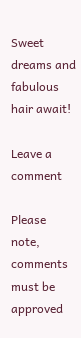Sweet dreams and fabulous hair await!

Leave a comment

Please note, comments must be approved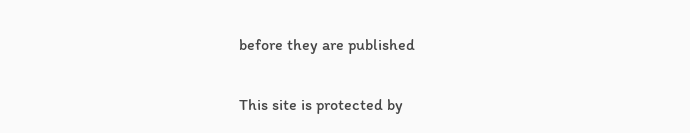before they are published

This site is protected by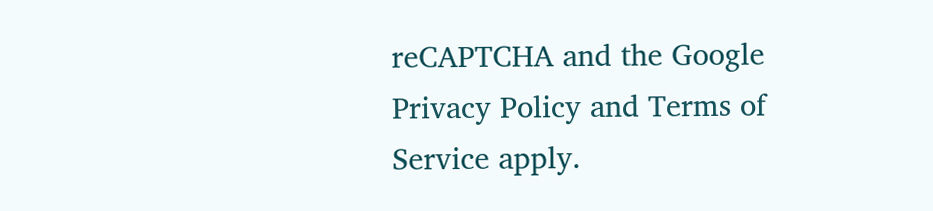reCAPTCHA and the Google Privacy Policy and Terms of Service apply.